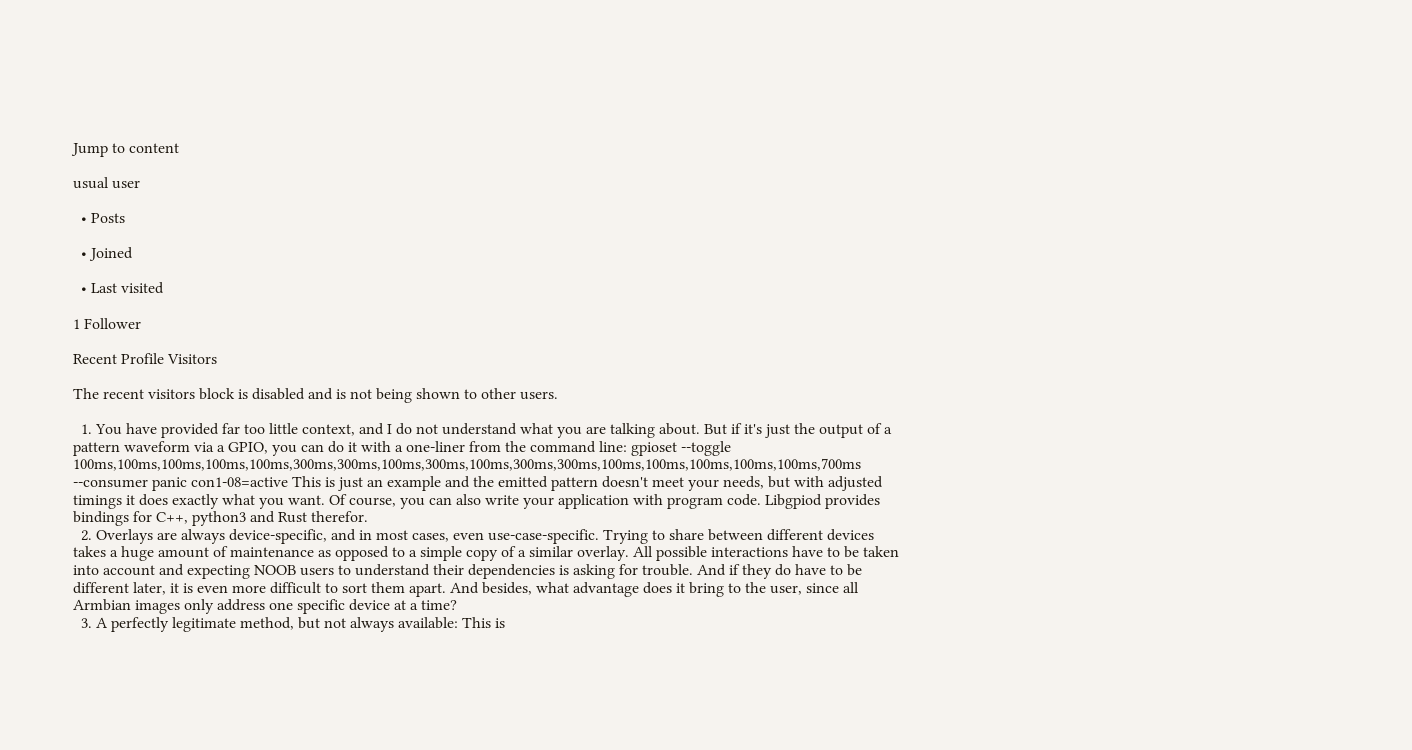Jump to content

usual user

  • Posts

  • Joined

  • Last visited

1 Follower

Recent Profile Visitors

The recent visitors block is disabled and is not being shown to other users.

  1. You have provided far too little context, and I do not understand what you are talking about. But if it's just the output of a pattern waveform via a GPIO, you can do it with a one-liner from the command line: gpioset --toggle 100ms,100ms,100ms,100ms,100ms,300ms,300ms,100ms,300ms,100ms,300ms,300ms,100ms,100ms,100ms,100ms,100ms,700ms --consumer panic con1-08=active This is just an example and the emitted pattern doesn't meet your needs, but with adjusted timings it does exactly what you want. Of course, you can also write your application with program code. Libgpiod provides bindings for C++, python3 and Rust therefor.
  2. Overlays are always device-specific, and in most cases, even use-case-specific. Trying to share between different devices takes a huge amount of maintenance as opposed to a simple copy of a similar overlay. All possible interactions have to be taken into account and expecting NOOB users to understand their dependencies is asking for trouble. And if they do have to be different later, it is even more difficult to sort them apart. And besides, what advantage does it bring to the user, since all Armbian images only address one specific device at a time?
  3. A perfectly legitimate method, but not always available: This is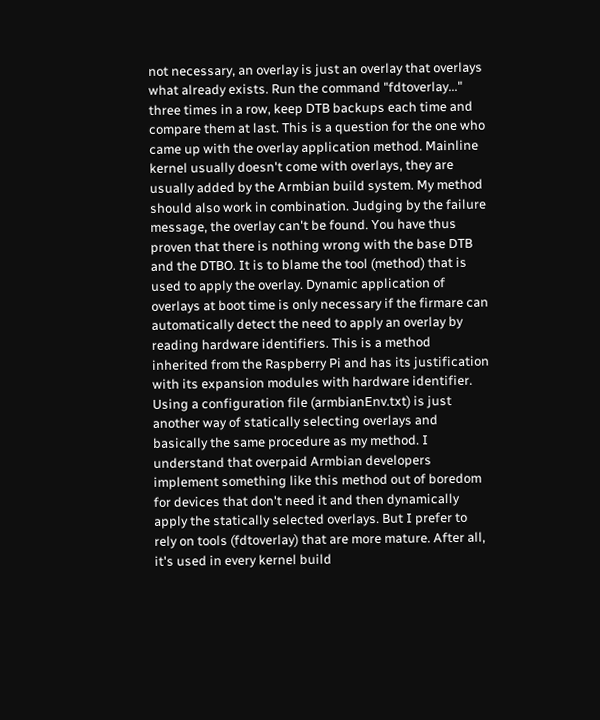not necessary, an overlay is just an overlay that overlays what already exists. Run the command "fdtoverlay..." three times in a row, keep DTB backups each time and compare them at last. This is a question for the one who came up with the overlay application method. Mainline kernel usually doesn't come with overlays, they are usually added by the Armbian build system. My method should also work in combination. Judging by the failure message, the overlay can't be found. You have thus proven that there is nothing wrong with the base DTB and the DTBO. It is to blame the tool (method) that is used to apply the overlay. Dynamic application of overlays at boot time is only necessary if the firmare can automatically detect the need to apply an overlay by reading hardware identifiers. This is a method inherited from the Raspberry Pi and has its justification with its expansion modules with hardware identifier. Using a configuration file (armbianEnv.txt) is just another way of statically selecting overlays and basically the same procedure as my method. I understand that overpaid Armbian developers implement something like this method out of boredom for devices that don't need it and then dynamically apply the statically selected overlays. But I prefer to rely on tools (fdtoverlay) that are more mature. After all, it's used in every kernel build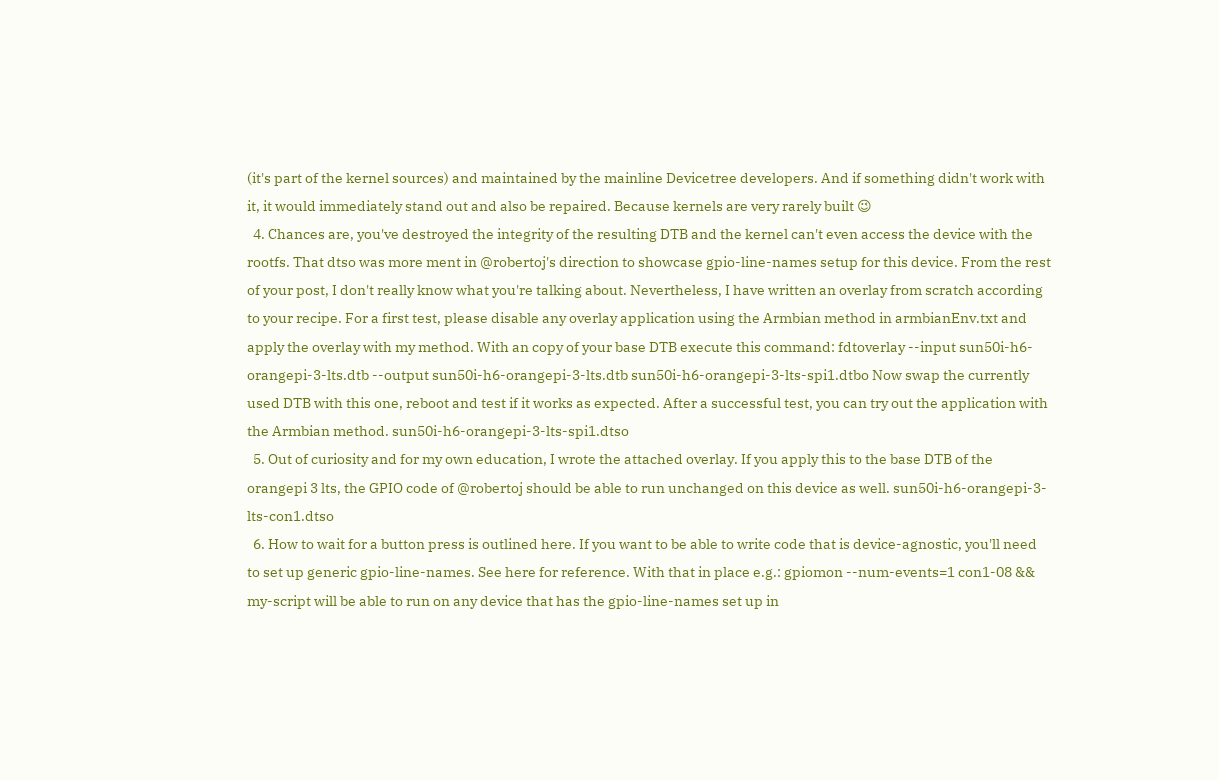(it's part of the kernel sources) and maintained by the mainline Devicetree developers. And if something didn't work with it, it would immediately stand out and also be repaired. Because kernels are very rarely built 😉
  4. Chances are, you've destroyed the integrity of the resulting DTB and the kernel can't even access the device with the rootfs. That dtso was more ment in @robertoj's direction to showcase gpio-line-names setup for this device. From the rest of your post, I don't really know what you're talking about. Nevertheless, I have written an overlay from scratch according to your recipe. For a first test, please disable any overlay application using the Armbian method in armbianEnv.txt and apply the overlay with my method. With an copy of your base DTB execute this command: fdtoverlay --input sun50i-h6-orangepi-3-lts.dtb --output sun50i-h6-orangepi-3-lts.dtb sun50i-h6-orangepi-3-lts-spi1.dtbo Now swap the currently used DTB with this one, reboot and test if it works as expected. After a successful test, you can try out the application with the Armbian method. sun50i-h6-orangepi-3-lts-spi1.dtso
  5. Out of curiosity and for my own education, I wrote the attached overlay. If you apply this to the base DTB of the orangepi 3 lts, the GPIO code of @robertoj should be able to run unchanged on this device as well. sun50i-h6-orangepi-3-lts-con1.dtso
  6. How to wait for a button press is outlined here. If you want to be able to write code that is device-agnostic, you'll need to set up generic gpio-line-names. See here for reference. With that in place e.g.: gpiomon --num-events=1 con1-08 && my-script will be able to run on any device that has the gpio-line-names set up in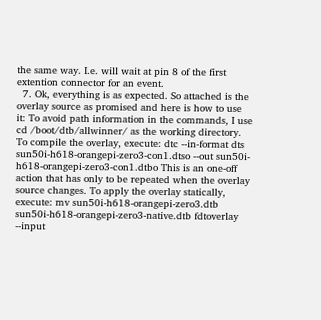the same way. I.e. will wait at pin 8 of the first extention connector for an event.
  7. Ok, everything is as expected. So attached is the overlay source as promised and here is how to use it: To avoid path information in the commands, I use cd /boot/dtb/allwinner/ as the working directory. To compile the overlay, execute: dtc --in-format dts sun50i-h618-orangepi-zero3-con1.dtso --out sun50i-h618-orangepi-zero3-con1.dtbo This is an one-off action that has only to be repeated when the overlay source changes. To apply the overlay statically, execute: mv sun50i-h618-orangepi-zero3.dtb sun50i-h618-orangepi-zero3-native.dtb fdtoverlay --input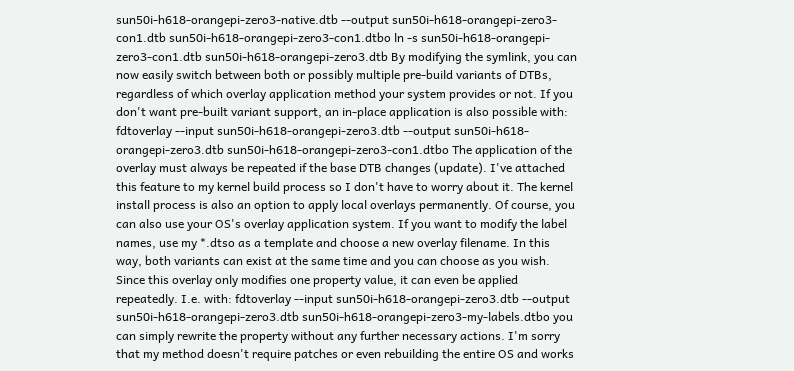sun50i-h618-orangepi-zero3-native.dtb --output sun50i-h618-orangepi-zero3-con1.dtb sun50i-h618-orangepi-zero3-con1.dtbo ln -s sun50i-h618-orangepi-zero3-con1.dtb sun50i-h618-orangepi-zero3.dtb By modifying the symlink, you can now easily switch between both or possibly multiple pre-build variants of DTBs, regardless of which overlay application method your system provides or not. If you don't want pre-built variant support, an in-place application is also possible with: fdtoverlay --input sun50i-h618-orangepi-zero3.dtb --output sun50i-h618-orangepi-zero3.dtb sun50i-h618-orangepi-zero3-con1.dtbo The application of the overlay must always be repeated if the base DTB changes (update). I've attached this feature to my kernel build process so I don't have to worry about it. The kernel install process is also an option to apply local overlays permanently. Of course, you can also use your OS's overlay application system. If you want to modify the label names, use my *.dtso as a template and choose a new overlay filename. In this way, both variants can exist at the same time and you can choose as you wish. Since this overlay only modifies one property value, it can even be applied repeatedly. I.e. with: fdtoverlay --input sun50i-h618-orangepi-zero3.dtb --output sun50i-h618-orangepi-zero3.dtb sun50i-h618-orangepi-zero3-my-labels.dtbo you can simply rewrite the property without any further necessary actions. I'm sorry that my method doesn't require patches or even rebuilding the entire OS and works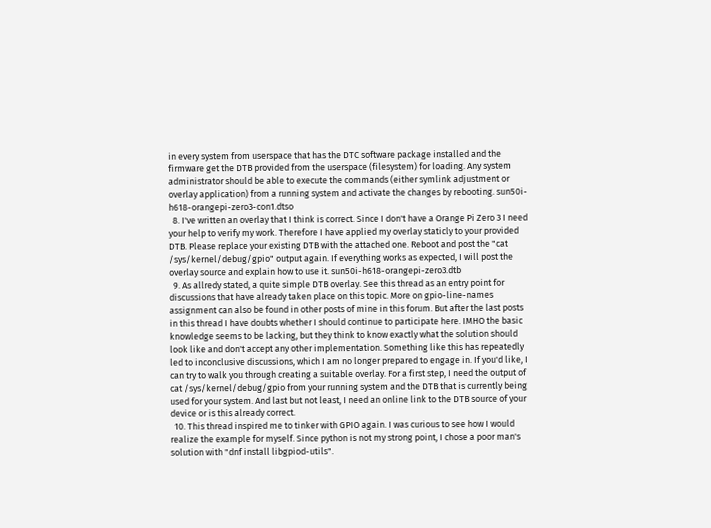in every system from userspace that has the DTC software package installed and the firmware get the DTB provided from the userspace (filesystem) for loading. Any system administrator should be able to execute the commands (either symlink adjustment or overlay application) from a running system and activate the changes by rebooting. sun50i-h618-orangepi-zero3-con1.dtso
  8. I've written an overlay that I think is correct. Since I don't have a Orange Pi Zero 3 I need your help to verify my work. Therefore I have applied my overlay staticly to your provided DTB. Please replace your existing DTB with the attached one. Reboot and post the "cat /sys/kernel/debug/gpio" output again. If everything works as expected, I will post the overlay source and explain how to use it. sun50i-h618-orangepi-zero3.dtb
  9. As allredy stated, a quite simple DTB overlay. See this thread as an entry point for discussions that have already taken place on this topic. More on gpio-line-names assignment can also be found in other posts of mine in this forum. But after the last posts in this thread I have doubts whether I should continue to participate here. IMHO the basic knowledge seems to be lacking, but they think to know exactly what the solution should look like and don't accept any other implementation. Something like this has repeatedly led to inconclusive discussions, which I am no longer prepared to engage in. If you'd like, I can try to walk you through creating a suitable overlay. For a first step, I need the output of cat /sys/kernel/debug/gpio from your running system and the DTB that is currently being used for your system. And last but not least, I need an online link to the DTB source of your device or is this already correct.
  10. This thread inspired me to tinker with GPIO again. I was curious to see how I would realize the example for myself. Since python is not my strong point, I chose a poor man's solution with "dnf install libgpiod-utils".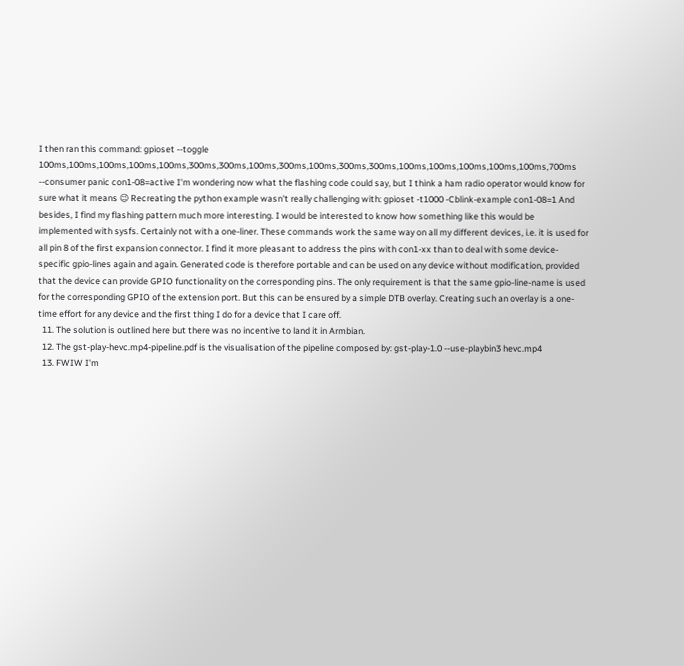I then ran this command: gpioset --toggle 100ms,100ms,100ms,100ms,100ms,300ms,300ms,100ms,300ms,100ms,300ms,300ms,100ms,100ms,100ms,100ms,100ms,700ms --consumer panic con1-08=active I'm wondering now what the flashing code could say, but I think a ham radio operator would know for sure what it means 😉 Recreating the python example wasn't really challenging with: gpioset -t1000 -Cblink-example con1-08=1 And besides, I find my flashing pattern much more interesting. I would be interested to know how something like this would be implemented with sysfs. Certainly not with a one-liner. These commands work the same way on all my different devices, i.e. it is used for all pin 8 of the first expansion connector. I find it more pleasant to address the pins with con1-xx than to deal with some device-specific gpio-lines again and again. Generated code is therefore portable and can be used on any device without modification, provided that the device can provide GPIO functionality on the corresponding pins. The only requirement is that the same gpio-line-name is used for the corresponding GPIO of the extension port. But this can be ensured by a simple DTB overlay. Creating such an overlay is a one-time effort for any device and the first thing I do for a device that I care off.
  11. The solution is outlined here but there was no incentive to land it in Armbian.
  12. The gst-play-hevc.mp4-pipeline.pdf is the visualisation of the pipeline composed by: gst-play-1.0 --use-playbin3 hevc.mp4
  13. FWIW I'm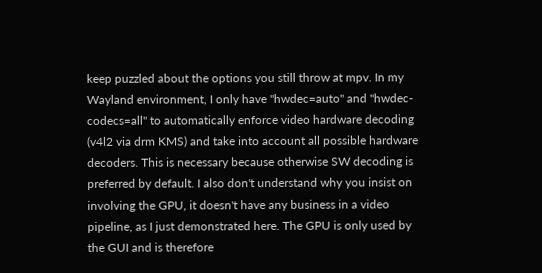keep puzzled about the options you still throw at mpv. In my Wayland environment, I only have "hwdec=auto" and "hwdec-codecs=all" to automatically enforce video hardware decoding (v4l2 via drm KMS) and take into account all possible hardware decoders. This is necessary because otherwise SW decoding is preferred by default. I also don't understand why you insist on involving the GPU, it doesn't have any business in a video pipeline, as I just demonstrated here. The GPU is only used by the GUI and is therefore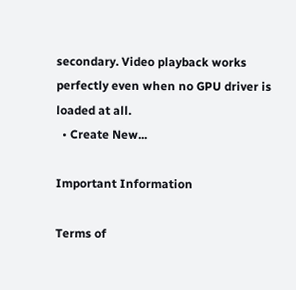secondary. Video playback works perfectly even when no GPU driver is loaded at all.
  • Create New...

Important Information

Terms of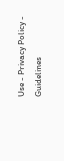Use - Privacy Policy - Guidelines